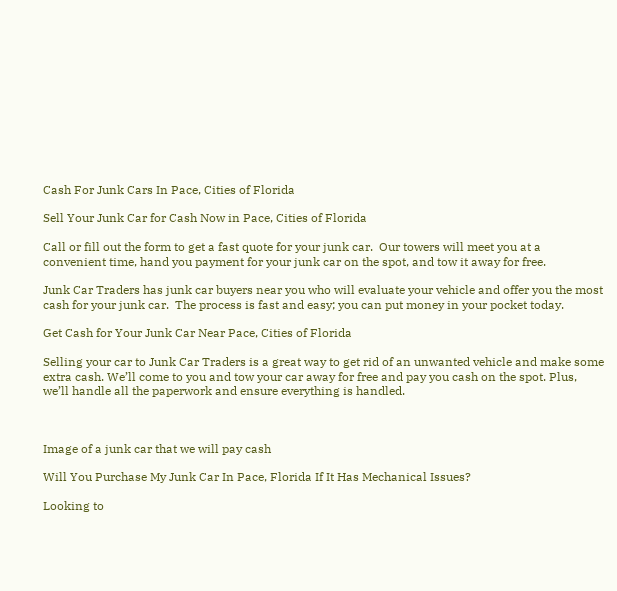Cash For Junk Cars In Pace, Cities of Florida

Sell Your Junk Car for Cash Now in Pace, Cities of Florida

Call or fill out the form to get a fast quote for your junk car.  Our towers will meet you at a convenient time, hand you payment for your junk car on the spot, and tow it away for free.

Junk Car Traders has junk car buyers near you who will evaluate your vehicle and offer you the most cash for your junk car.  The process is fast and easy; you can put money in your pocket today.

Get Cash for Your Junk Car Near Pace, Cities of Florida

Selling your car to Junk Car Traders is a great way to get rid of an unwanted vehicle and make some extra cash. We’ll come to you and tow your car away for free and pay you cash on the spot. Plus, we’ll handle all the paperwork and ensure everything is handled.



Image of a junk car that we will pay cash

Will You Purchase My Junk Car In Pace, Florida If It Has Mechanical Issues?

Looking to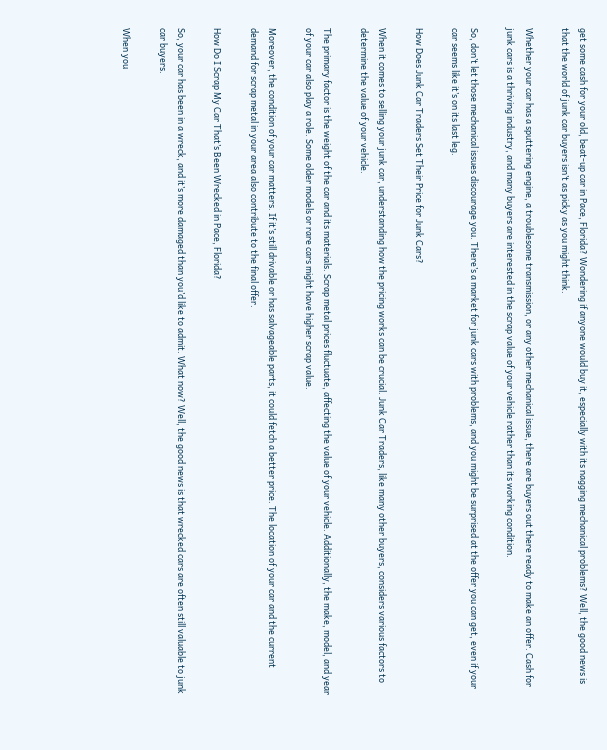get some cash for your old, beat-up car in Pace, Florida? Wondering if anyone would buy it, especially with its nagging mechanical problems? Well, the good news is that the world of junk car buyers isn’t as picky as you might think.

Whether your car has a sputtering engine, a troublesome transmission, or any other mechanical issue, there are buyers out there ready to make an offer. Cash for junk cars is a thriving industry, and many buyers are interested in the scrap value of your vehicle rather than its working condition.

So, don’t let those mechanical issues discourage you. There’s a market for junk cars with problems, and you might be surprised at the offer you can get, even if your car seems like it’s on its last leg.

How Does Junk Car Traders Set Their Price for Junk Cars?

When it comes to selling your junk car, understanding how the pricing works can be crucial. Junk Car Traders, like many other buyers, considers various factors to determine the value of your vehicle.

The primary factor is the weight of the car and its materials. Scrap metal prices fluctuate, affecting the value of your vehicle. Additionally, the make, model, and year of your car also play a role. Some older models or rare cars might have higher scrap value.

Moreover, the condition of your car matters. If it’s still drivable or has salvageable parts, it could fetch a better price. The location of your car and the current demand for scrap metal in your area also contribute to the final offer.

How Do I Scrap My Car That’s Been Wrecked in Pace, Florida?

So, your car has been in a wreck, and it’s more damaged than you’d like to admit. What now? Well, the good news is that wrecked cars are often still valuable to junk car buyers.

When you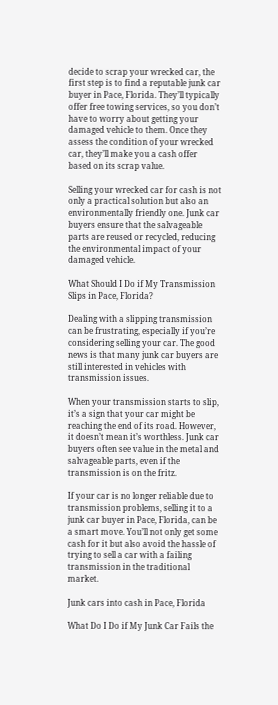decide to scrap your wrecked car, the first step is to find a reputable junk car buyer in Pace, Florida. They’ll typically offer free towing services, so you don’t have to worry about getting your damaged vehicle to them. Once they assess the condition of your wrecked car, they’ll make you a cash offer based on its scrap value.

Selling your wrecked car for cash is not only a practical solution but also an environmentally friendly one. Junk car buyers ensure that the salvageable parts are reused or recycled, reducing the environmental impact of your damaged vehicle.

What Should I Do if My Transmission Slips in Pace, Florida?

Dealing with a slipping transmission can be frustrating, especially if you’re considering selling your car. The good news is that many junk car buyers are still interested in vehicles with transmission issues.

When your transmission starts to slip, it’s a sign that your car might be reaching the end of its road. However, it doesn’t mean it’s worthless. Junk car buyers often see value in the metal and salvageable parts, even if the transmission is on the fritz.

If your car is no longer reliable due to transmission problems, selling it to a junk car buyer in Pace, Florida, can be a smart move. You’ll not only get some cash for it but also avoid the hassle of trying to sell a car with a failing transmission in the traditional market.

Junk cars into cash in Pace, Florida

What Do I Do if My Junk Car Fails the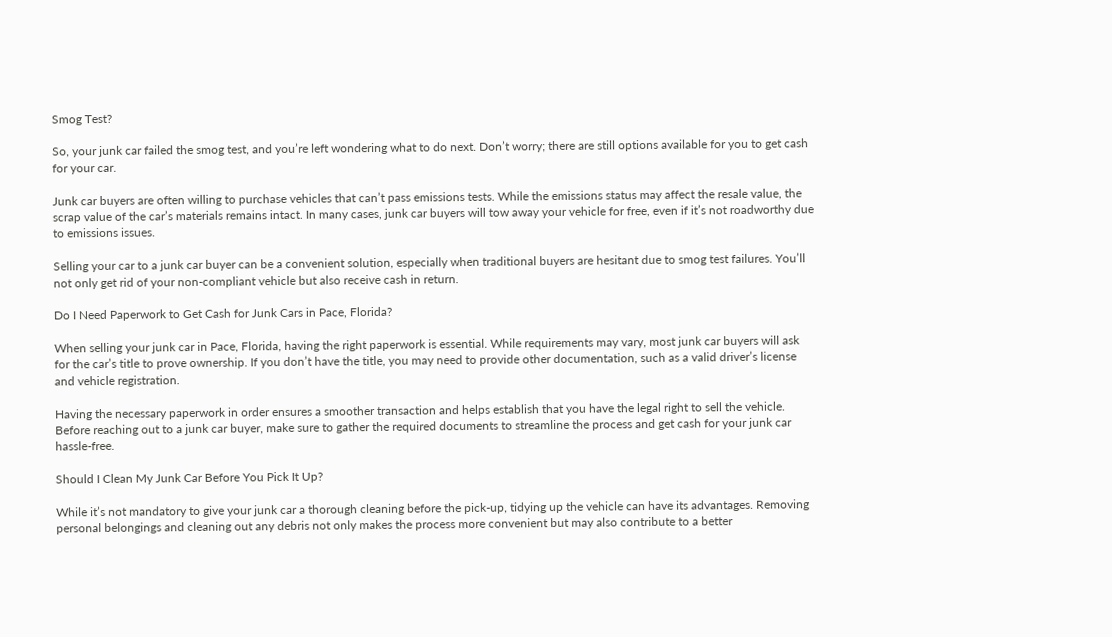Smog Test?

So, your junk car failed the smog test, and you’re left wondering what to do next. Don’t worry; there are still options available for you to get cash for your car.

Junk car buyers are often willing to purchase vehicles that can’t pass emissions tests. While the emissions status may affect the resale value, the scrap value of the car’s materials remains intact. In many cases, junk car buyers will tow away your vehicle for free, even if it’s not roadworthy due to emissions issues.

Selling your car to a junk car buyer can be a convenient solution, especially when traditional buyers are hesitant due to smog test failures. You’ll not only get rid of your non-compliant vehicle but also receive cash in return.

Do I Need Paperwork to Get Cash for Junk Cars in Pace, Florida?

When selling your junk car in Pace, Florida, having the right paperwork is essential. While requirements may vary, most junk car buyers will ask for the car’s title to prove ownership. If you don’t have the title, you may need to provide other documentation, such as a valid driver’s license and vehicle registration.

Having the necessary paperwork in order ensures a smoother transaction and helps establish that you have the legal right to sell the vehicle. Before reaching out to a junk car buyer, make sure to gather the required documents to streamline the process and get cash for your junk car hassle-free.

Should I Clean My Junk Car Before You Pick It Up?

While it’s not mandatory to give your junk car a thorough cleaning before the pick-up, tidying up the vehicle can have its advantages. Removing personal belongings and cleaning out any debris not only makes the process more convenient but may also contribute to a better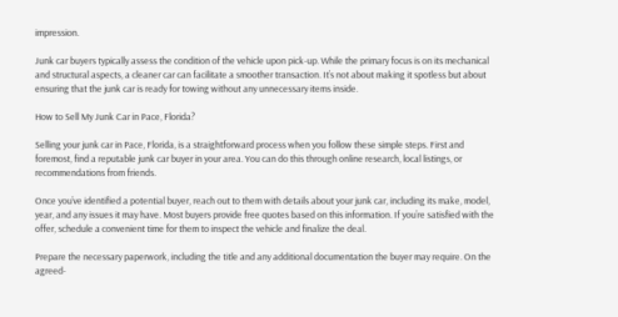impression.

Junk car buyers typically assess the condition of the vehicle upon pick-up. While the primary focus is on its mechanical and structural aspects, a cleaner car can facilitate a smoother transaction. It’s not about making it spotless but about ensuring that the junk car is ready for towing without any unnecessary items inside.

How to Sell My Junk Car in Pace, Florida?

Selling your junk car in Pace, Florida, is a straightforward process when you follow these simple steps. First and foremost, find a reputable junk car buyer in your area. You can do this through online research, local listings, or recommendations from friends.

Once you’ve identified a potential buyer, reach out to them with details about your junk car, including its make, model, year, and any issues it may have. Most buyers provide free quotes based on this information. If you’re satisfied with the offer, schedule a convenient time for them to inspect the vehicle and finalize the deal.

Prepare the necessary paperwork, including the title and any additional documentation the buyer may require. On the agreed-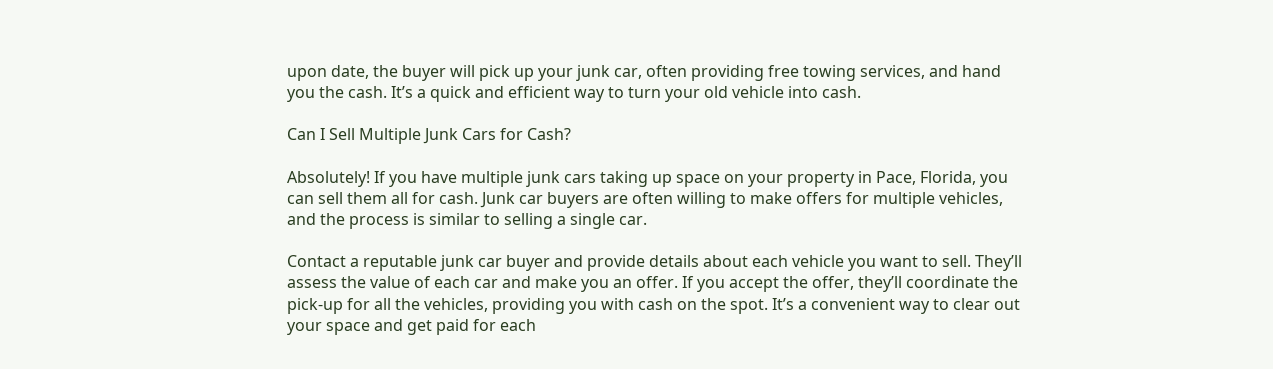upon date, the buyer will pick up your junk car, often providing free towing services, and hand you the cash. It’s a quick and efficient way to turn your old vehicle into cash.

Can I Sell Multiple Junk Cars for Cash?

Absolutely! If you have multiple junk cars taking up space on your property in Pace, Florida, you can sell them all for cash. Junk car buyers are often willing to make offers for multiple vehicles, and the process is similar to selling a single car.

Contact a reputable junk car buyer and provide details about each vehicle you want to sell. They’ll assess the value of each car and make you an offer. If you accept the offer, they’ll coordinate the pick-up for all the vehicles, providing you with cash on the spot. It’s a convenient way to clear out your space and get paid for each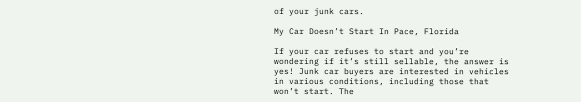of your junk cars.

My Car Doesn’t Start In Pace, Florida

If your car refuses to start and you’re wondering if it’s still sellable, the answer is yes! Junk car buyers are interested in vehicles in various conditions, including those that won’t start. The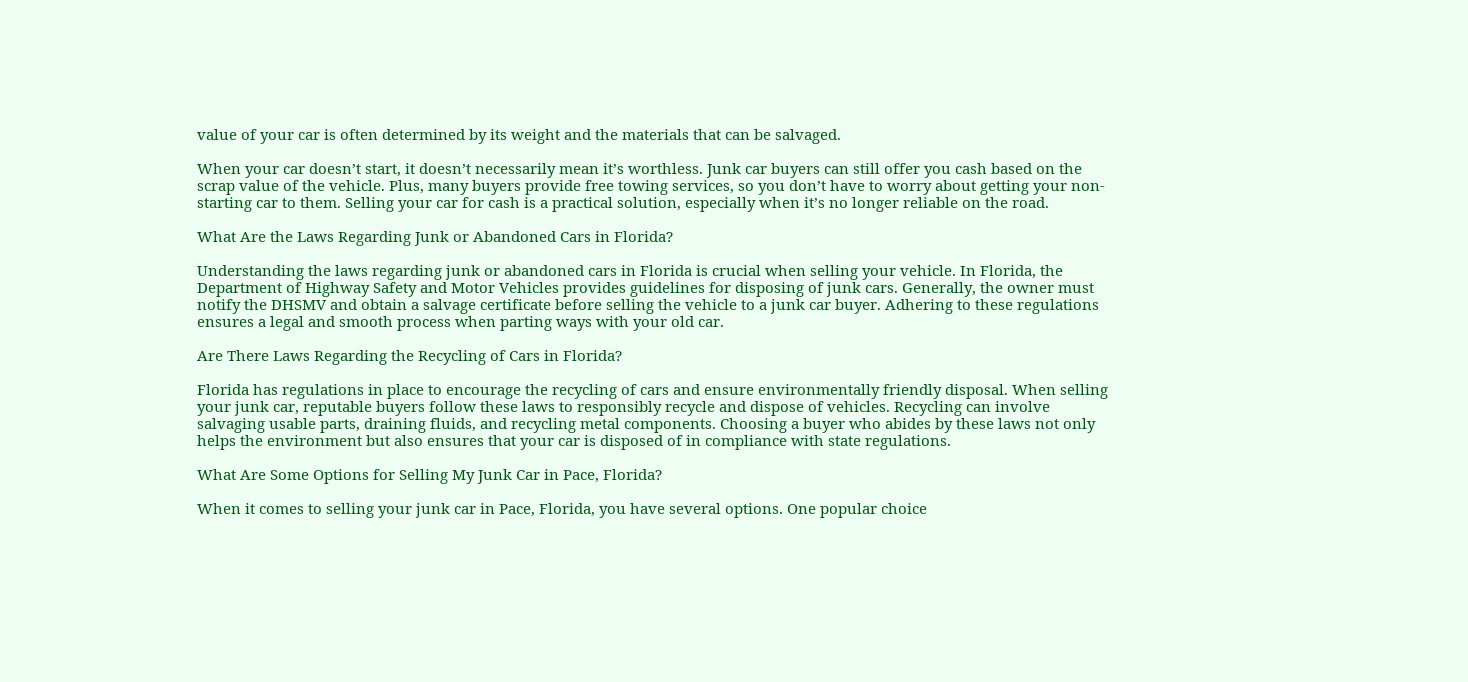value of your car is often determined by its weight and the materials that can be salvaged.

When your car doesn’t start, it doesn’t necessarily mean it’s worthless. Junk car buyers can still offer you cash based on the scrap value of the vehicle. Plus, many buyers provide free towing services, so you don’t have to worry about getting your non-starting car to them. Selling your car for cash is a practical solution, especially when it’s no longer reliable on the road.

What Are the Laws Regarding Junk or Abandoned Cars in Florida?

Understanding the laws regarding junk or abandoned cars in Florida is crucial when selling your vehicle. In Florida, the Department of Highway Safety and Motor Vehicles provides guidelines for disposing of junk cars. Generally, the owner must notify the DHSMV and obtain a salvage certificate before selling the vehicle to a junk car buyer. Adhering to these regulations ensures a legal and smooth process when parting ways with your old car.

Are There Laws Regarding the Recycling of Cars in Florida?

Florida has regulations in place to encourage the recycling of cars and ensure environmentally friendly disposal. When selling your junk car, reputable buyers follow these laws to responsibly recycle and dispose of vehicles. Recycling can involve salvaging usable parts, draining fluids, and recycling metal components. Choosing a buyer who abides by these laws not only helps the environment but also ensures that your car is disposed of in compliance with state regulations.

What Are Some Options for Selling My Junk Car in Pace, Florida?

When it comes to selling your junk car in Pace, Florida, you have several options. One popular choice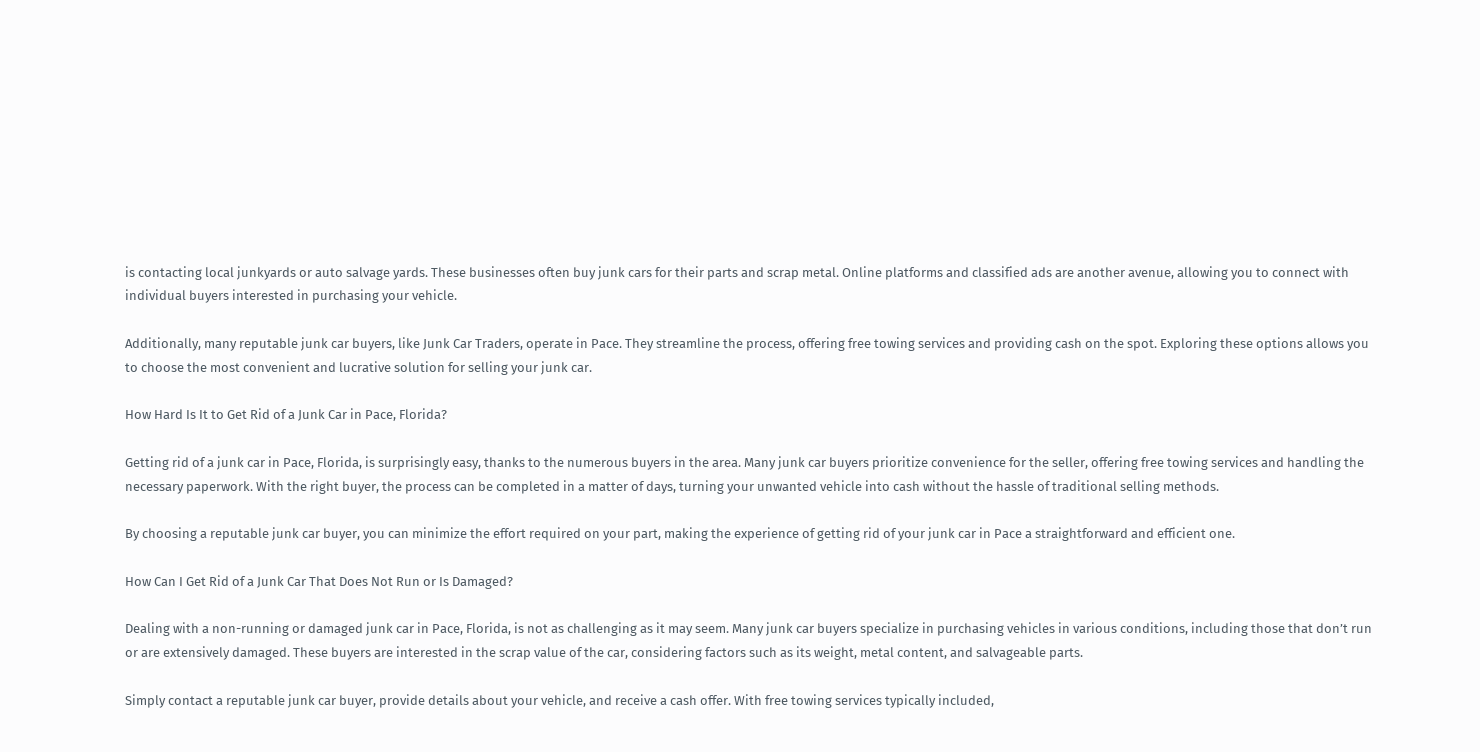is contacting local junkyards or auto salvage yards. These businesses often buy junk cars for their parts and scrap metal. Online platforms and classified ads are another avenue, allowing you to connect with individual buyers interested in purchasing your vehicle.

Additionally, many reputable junk car buyers, like Junk Car Traders, operate in Pace. They streamline the process, offering free towing services and providing cash on the spot. Exploring these options allows you to choose the most convenient and lucrative solution for selling your junk car.

How Hard Is It to Get Rid of a Junk Car in Pace, Florida?

Getting rid of a junk car in Pace, Florida, is surprisingly easy, thanks to the numerous buyers in the area. Many junk car buyers prioritize convenience for the seller, offering free towing services and handling the necessary paperwork. With the right buyer, the process can be completed in a matter of days, turning your unwanted vehicle into cash without the hassle of traditional selling methods.

By choosing a reputable junk car buyer, you can minimize the effort required on your part, making the experience of getting rid of your junk car in Pace a straightforward and efficient one.

How Can I Get Rid of a Junk Car That Does Not Run or Is Damaged?

Dealing with a non-running or damaged junk car in Pace, Florida, is not as challenging as it may seem. Many junk car buyers specialize in purchasing vehicles in various conditions, including those that don’t run or are extensively damaged. These buyers are interested in the scrap value of the car, considering factors such as its weight, metal content, and salvageable parts.

Simply contact a reputable junk car buyer, provide details about your vehicle, and receive a cash offer. With free towing services typically included,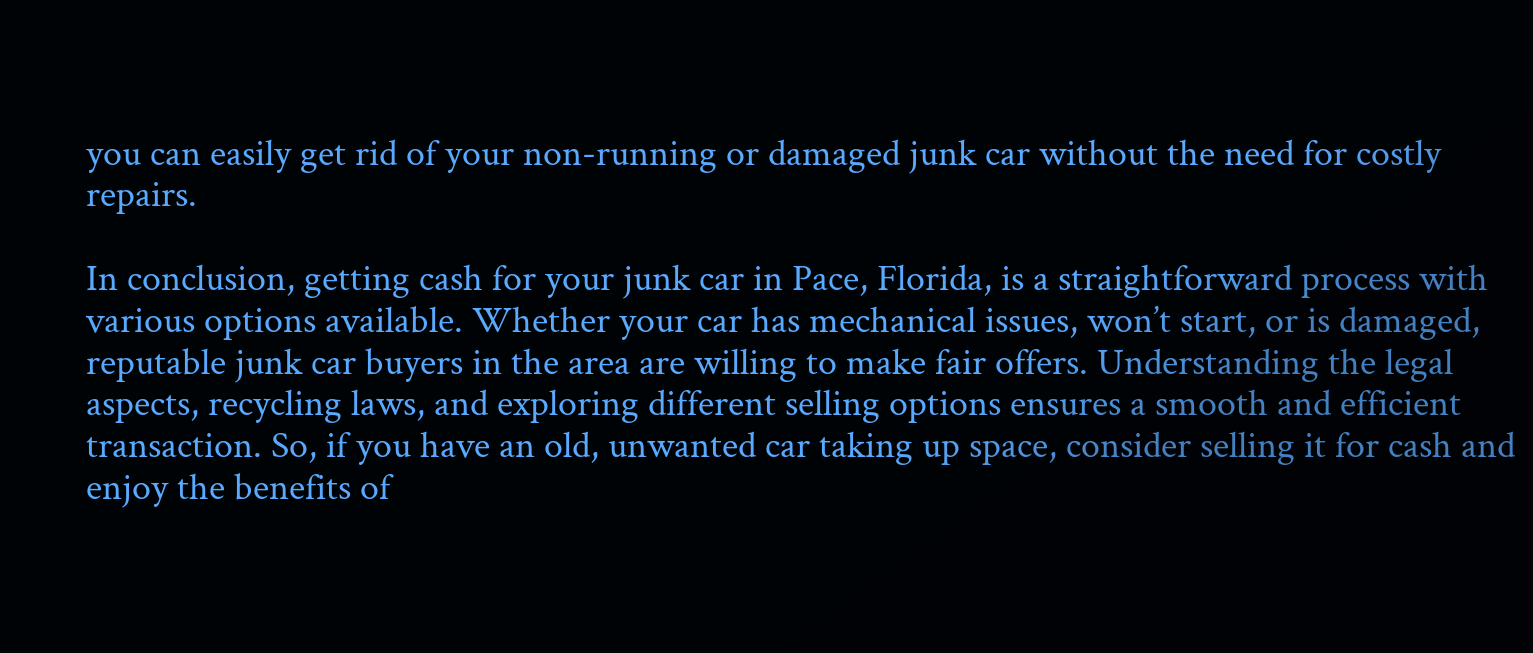you can easily get rid of your non-running or damaged junk car without the need for costly repairs.

In conclusion, getting cash for your junk car in Pace, Florida, is a straightforward process with various options available. Whether your car has mechanical issues, won’t start, or is damaged, reputable junk car buyers in the area are willing to make fair offers. Understanding the legal aspects, recycling laws, and exploring different selling options ensures a smooth and efficient transaction. So, if you have an old, unwanted car taking up space, consider selling it for cash and enjoy the benefits of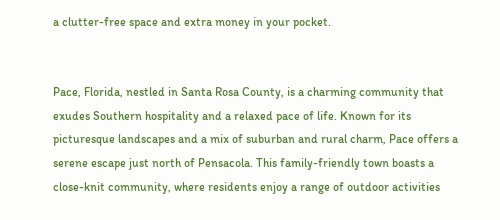a clutter-free space and extra money in your pocket.


Pace, Florida, nestled in Santa Rosa County, is a charming community that exudes Southern hospitality and a relaxed pace of life. Known for its picturesque landscapes and a mix of suburban and rural charm, Pace offers a serene escape just north of Pensacola. This family-friendly town boasts a close-knit community, where residents enjoy a range of outdoor activities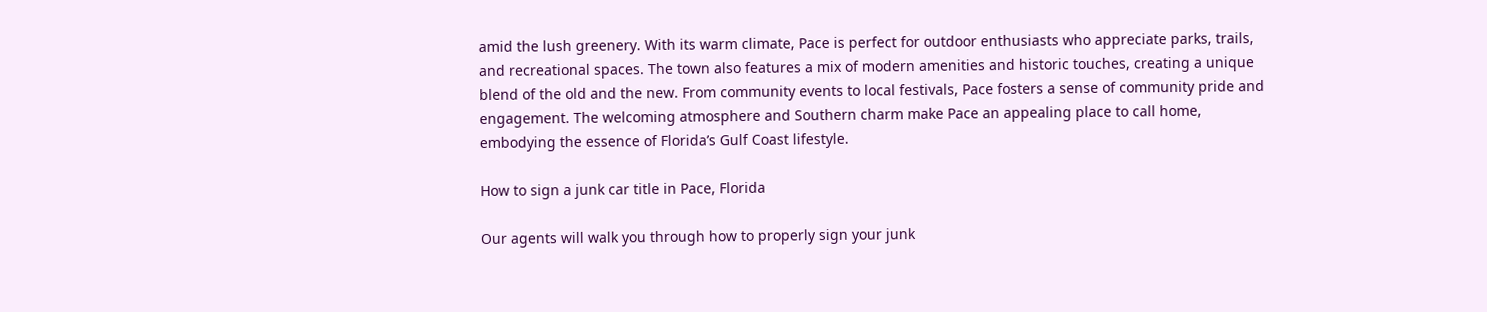amid the lush greenery. With its warm climate, Pace is perfect for outdoor enthusiasts who appreciate parks, trails, and recreational spaces. The town also features a mix of modern amenities and historic touches, creating a unique blend of the old and the new. From community events to local festivals, Pace fosters a sense of community pride and engagement. The welcoming atmosphere and Southern charm make Pace an appealing place to call home, embodying the essence of Florida’s Gulf Coast lifestyle.

How to sign a junk car title in Pace, Florida

Our agents will walk you through how to properly sign your junk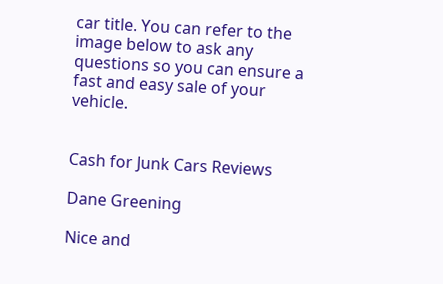car title. You can refer to the image below to ask any questions so you can ensure a fast and easy sale of your vehicle.


Cash for Junk Cars Reviews

Dane Greening

Nice and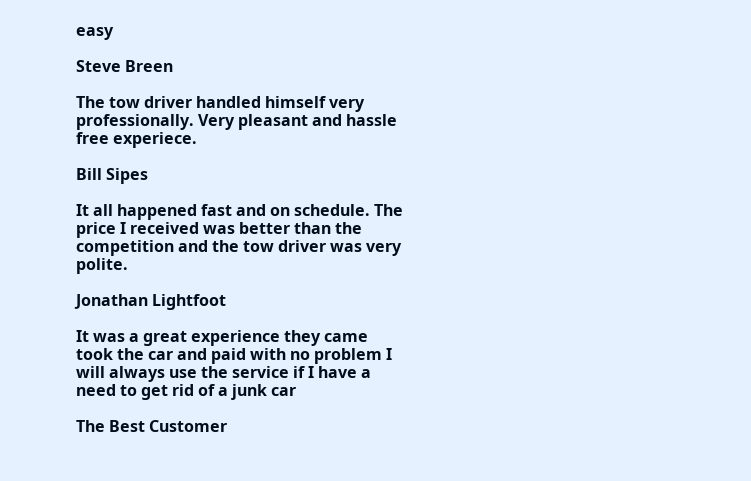easy

Steve Breen

The tow driver handled himself very professionally. Very pleasant and hassle free experiece.

Bill Sipes

It all happened fast and on schedule. The price I received was better than the competition and the tow driver was very polite.

Jonathan Lightfoot

It was a great experience they came took the car and paid with no problem I will always use the service if I have a need to get rid of a junk car

The Best Customer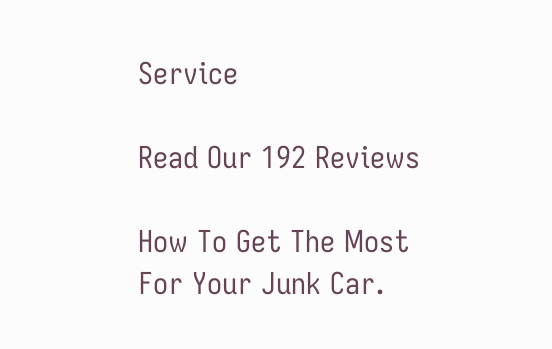Service

Read Our 192 Reviews

How To Get The Most
For Your Junk Car.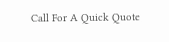Call For A Quick Quote